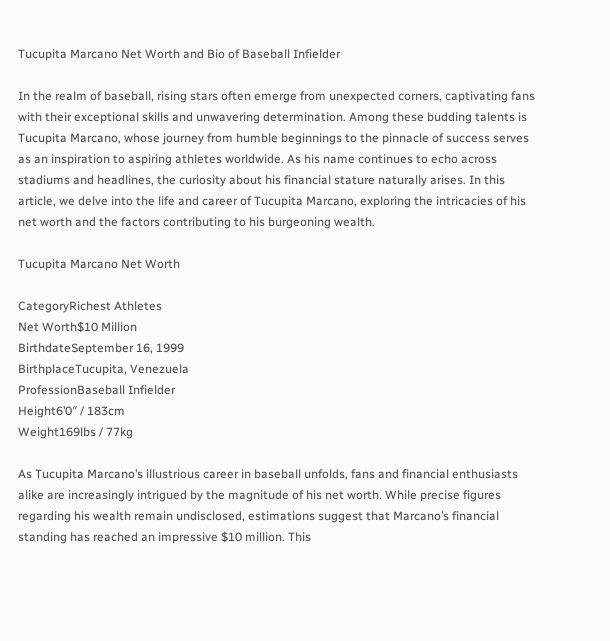Tucupita Marcano Net Worth and Bio of Baseball Infielder

In the realm of baseball, rising stars often emerge from unexpected corners, captivating fans with their exceptional skills and unwavering determination. Among these budding talents is Tucupita Marcano, whose journey from humble beginnings to the pinnacle of success serves as an inspiration to aspiring athletes worldwide. As his name continues to echo across stadiums and headlines, the curiosity about his financial stature naturally arises. In this article, we delve into the life and career of Tucupita Marcano, exploring the intricacies of his net worth and the factors contributing to his burgeoning wealth.

Tucupita Marcano Net Worth

CategoryRichest Athletes
Net Worth$10 Million
BirthdateSeptember 16, 1999
BirthplaceTucupita, Venezuela
ProfessionBaseball Infielder
Height6’0″ / 183cm
Weight169lbs / 77kg

As Tucupita Marcano’s illustrious career in baseball unfolds, fans and financial enthusiasts alike are increasingly intrigued by the magnitude of his net worth. While precise figures regarding his wealth remain undisclosed, estimations suggest that Marcano’s financial standing has reached an impressive $10 million. This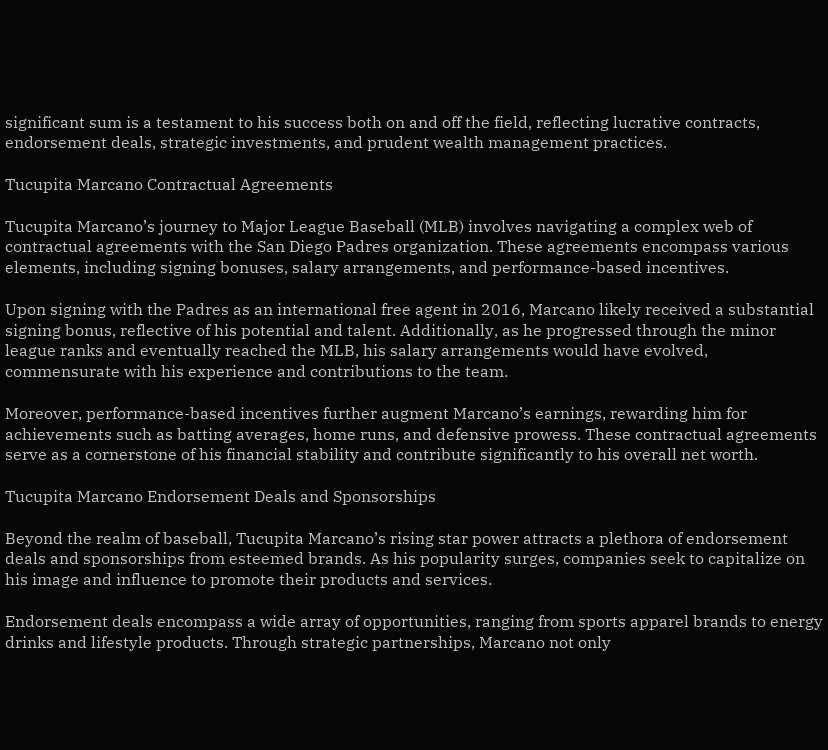significant sum is a testament to his success both on and off the field, reflecting lucrative contracts, endorsement deals, strategic investments, and prudent wealth management practices.

Tucupita Marcano Contractual Agreements

Tucupita Marcano’s journey to Major League Baseball (MLB) involves navigating a complex web of contractual agreements with the San Diego Padres organization. These agreements encompass various elements, including signing bonuses, salary arrangements, and performance-based incentives.

Upon signing with the Padres as an international free agent in 2016, Marcano likely received a substantial signing bonus, reflective of his potential and talent. Additionally, as he progressed through the minor league ranks and eventually reached the MLB, his salary arrangements would have evolved, commensurate with his experience and contributions to the team.

Moreover, performance-based incentives further augment Marcano’s earnings, rewarding him for achievements such as batting averages, home runs, and defensive prowess. These contractual agreements serve as a cornerstone of his financial stability and contribute significantly to his overall net worth.

Tucupita Marcano Endorsement Deals and Sponsorships

Beyond the realm of baseball, Tucupita Marcano’s rising star power attracts a plethora of endorsement deals and sponsorships from esteemed brands. As his popularity surges, companies seek to capitalize on his image and influence to promote their products and services.

Endorsement deals encompass a wide array of opportunities, ranging from sports apparel brands to energy drinks and lifestyle products. Through strategic partnerships, Marcano not only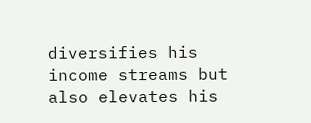diversifies his income streams but also elevates his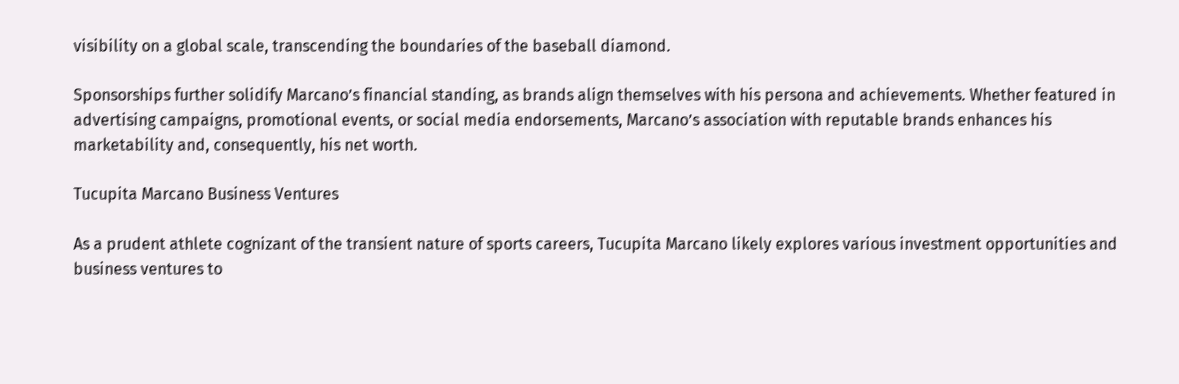visibility on a global scale, transcending the boundaries of the baseball diamond.

Sponsorships further solidify Marcano’s financial standing, as brands align themselves with his persona and achievements. Whether featured in advertising campaigns, promotional events, or social media endorsements, Marcano’s association with reputable brands enhances his marketability and, consequently, his net worth.

Tucupita Marcano Business Ventures

As a prudent athlete cognizant of the transient nature of sports careers, Tucupita Marcano likely explores various investment opportunities and business ventures to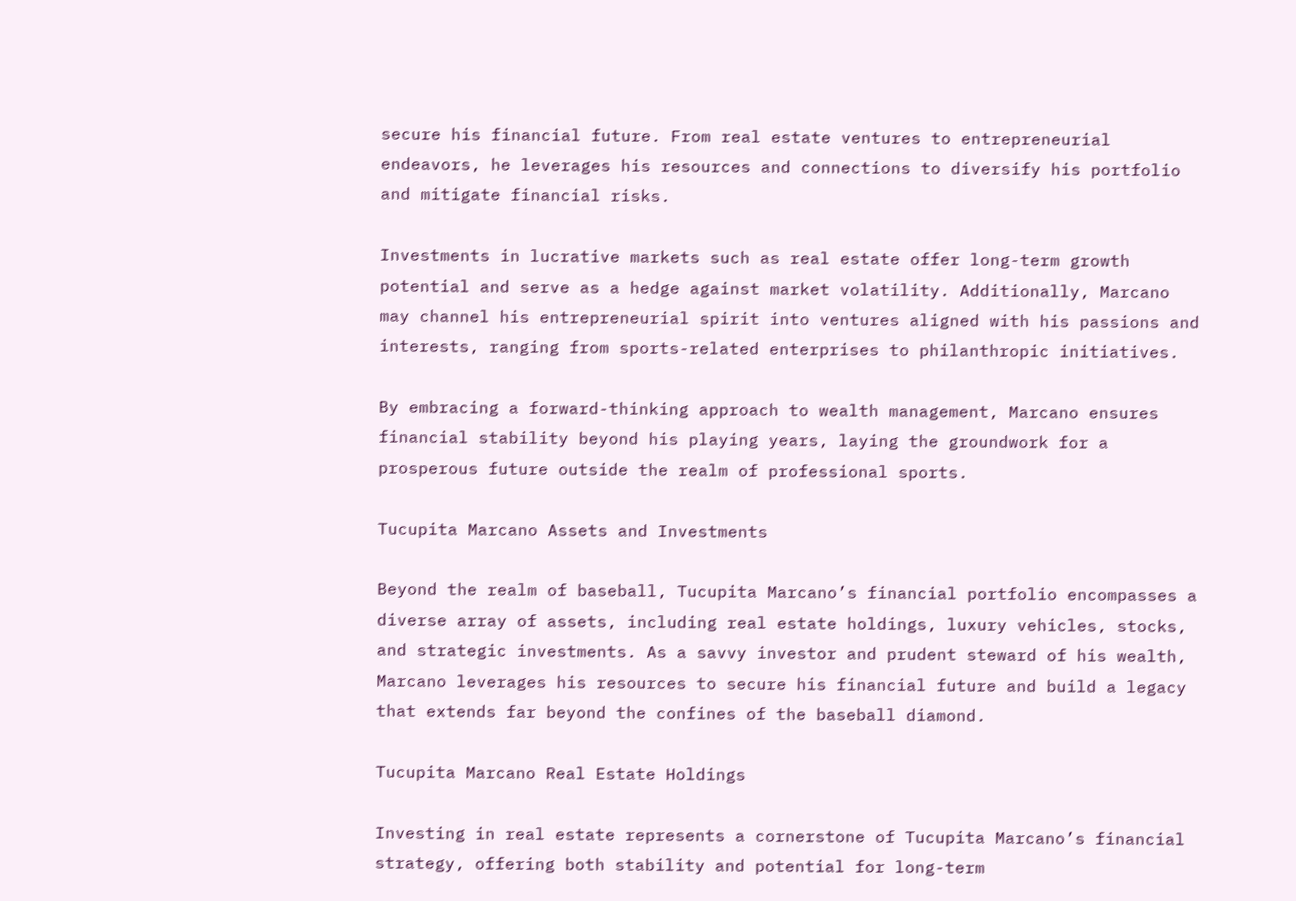secure his financial future. From real estate ventures to entrepreneurial endeavors, he leverages his resources and connections to diversify his portfolio and mitigate financial risks.

Investments in lucrative markets such as real estate offer long-term growth potential and serve as a hedge against market volatility. Additionally, Marcano may channel his entrepreneurial spirit into ventures aligned with his passions and interests, ranging from sports-related enterprises to philanthropic initiatives.

By embracing a forward-thinking approach to wealth management, Marcano ensures financial stability beyond his playing years, laying the groundwork for a prosperous future outside the realm of professional sports.

Tucupita Marcano Assets and Investments

Beyond the realm of baseball, Tucupita Marcano’s financial portfolio encompasses a diverse array of assets, including real estate holdings, luxury vehicles, stocks, and strategic investments. As a savvy investor and prudent steward of his wealth, Marcano leverages his resources to secure his financial future and build a legacy that extends far beyond the confines of the baseball diamond.

Tucupita Marcano Real Estate Holdings

Investing in real estate represents a cornerstone of Tucupita Marcano’s financial strategy, offering both stability and potential for long-term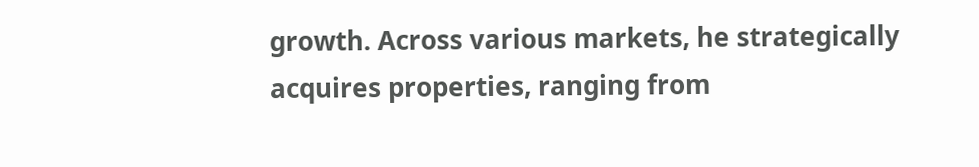growth. Across various markets, he strategically acquires properties, ranging from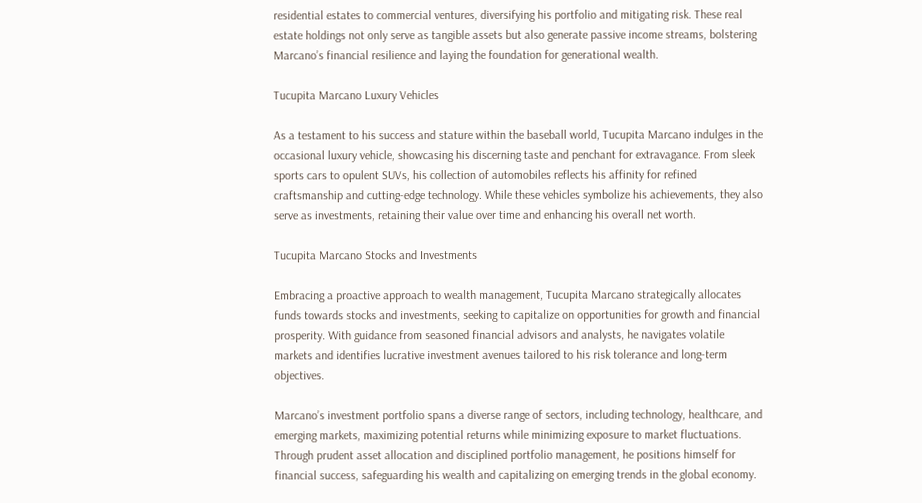residential estates to commercial ventures, diversifying his portfolio and mitigating risk. These real estate holdings not only serve as tangible assets but also generate passive income streams, bolstering Marcano’s financial resilience and laying the foundation for generational wealth.

Tucupita Marcano Luxury Vehicles

As a testament to his success and stature within the baseball world, Tucupita Marcano indulges in the occasional luxury vehicle, showcasing his discerning taste and penchant for extravagance. From sleek sports cars to opulent SUVs, his collection of automobiles reflects his affinity for refined craftsmanship and cutting-edge technology. While these vehicles symbolize his achievements, they also serve as investments, retaining their value over time and enhancing his overall net worth.

Tucupita Marcano Stocks and Investments

Embracing a proactive approach to wealth management, Tucupita Marcano strategically allocates funds towards stocks and investments, seeking to capitalize on opportunities for growth and financial prosperity. With guidance from seasoned financial advisors and analysts, he navigates volatile markets and identifies lucrative investment avenues tailored to his risk tolerance and long-term objectives.

Marcano’s investment portfolio spans a diverse range of sectors, including technology, healthcare, and emerging markets, maximizing potential returns while minimizing exposure to market fluctuations. Through prudent asset allocation and disciplined portfolio management, he positions himself for financial success, safeguarding his wealth and capitalizing on emerging trends in the global economy.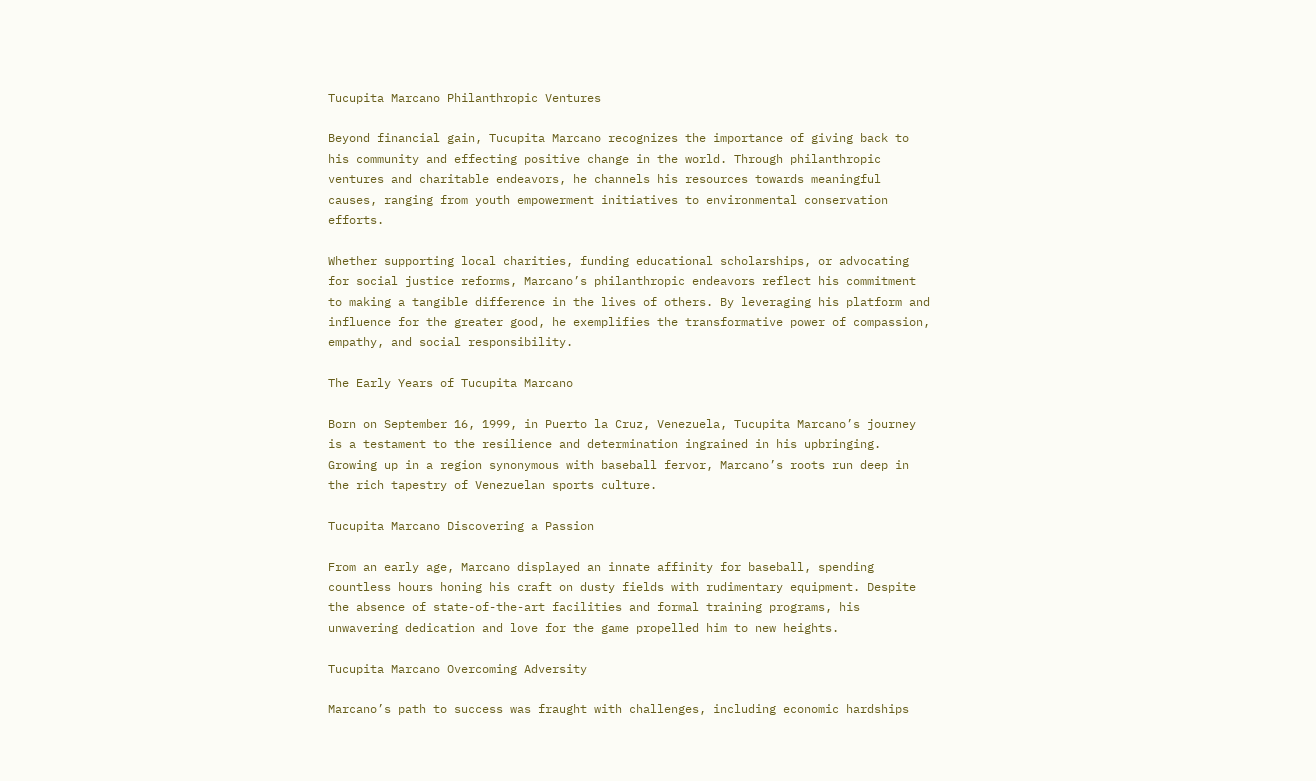Tucupita Marcano Philanthropic Ventures

Beyond financial gain, Tucupita Marcano recognizes the importance of giving back to his community and effecting positive change in the world. Through philanthropic ventures and charitable endeavors, he channels his resources towards meaningful causes, ranging from youth empowerment initiatives to environmental conservation efforts.

Whether supporting local charities, funding educational scholarships, or advocating for social justice reforms, Marcano’s philanthropic endeavors reflect his commitment to making a tangible difference in the lives of others. By leveraging his platform and influence for the greater good, he exemplifies the transformative power of compassion, empathy, and social responsibility.

The Early Years of Tucupita Marcano

Born on September 16, 1999, in Puerto la Cruz, Venezuela, Tucupita Marcano’s journey is a testament to the resilience and determination ingrained in his upbringing. Growing up in a region synonymous with baseball fervor, Marcano’s roots run deep in the rich tapestry of Venezuelan sports culture.

Tucupita Marcano Discovering a Passion

From an early age, Marcano displayed an innate affinity for baseball, spending countless hours honing his craft on dusty fields with rudimentary equipment. Despite the absence of state-of-the-art facilities and formal training programs, his unwavering dedication and love for the game propelled him to new heights.

Tucupita Marcano Overcoming Adversity

Marcano’s path to success was fraught with challenges, including economic hardships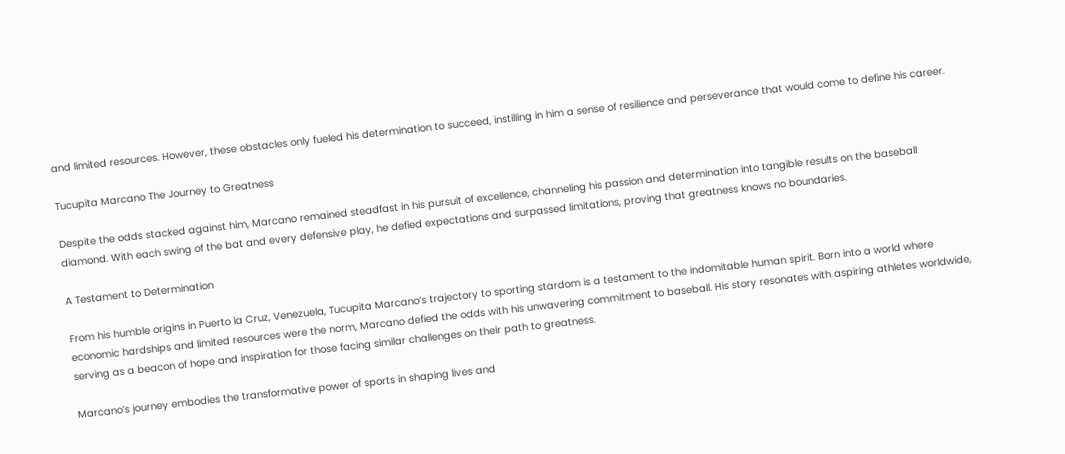and limited resources. However, these obstacles only fueled his determination to succeed, instilling in him a sense of resilience and perseverance that would come to define his career.

Tucupita Marcano The Journey to Greatness

Despite the odds stacked against him, Marcano remained steadfast in his pursuit of excellence, channeling his passion and determination into tangible results on the baseball diamond. With each swing of the bat and every defensive play, he defied expectations and surpassed limitations, proving that greatness knows no boundaries.

A Testament to Determination

From his humble origins in Puerto la Cruz, Venezuela, Tucupita Marcano’s trajectory to sporting stardom is a testament to the indomitable human spirit. Born into a world where economic hardships and limited resources were the norm, Marcano defied the odds with his unwavering commitment to baseball. His story resonates with aspiring athletes worldwide, serving as a beacon of hope and inspiration for those facing similar challenges on their path to greatness.

Marcano’s journey embodies the transformative power of sports in shaping lives and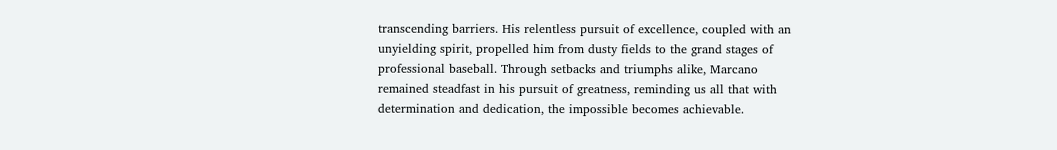transcending barriers. His relentless pursuit of excellence, coupled with an unyielding spirit, propelled him from dusty fields to the grand stages of professional baseball. Through setbacks and triumphs alike, Marcano remained steadfast in his pursuit of greatness, reminding us all that with determination and dedication, the impossible becomes achievable.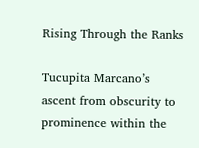Rising Through the Ranks

Tucupita Marcano’s ascent from obscurity to prominence within the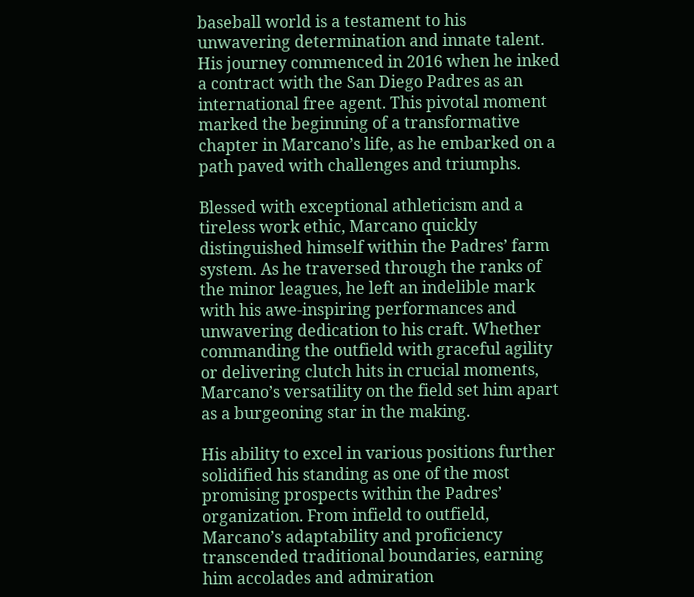baseball world is a testament to his unwavering determination and innate talent. His journey commenced in 2016 when he inked a contract with the San Diego Padres as an international free agent. This pivotal moment marked the beginning of a transformative chapter in Marcano’s life, as he embarked on a path paved with challenges and triumphs.

Blessed with exceptional athleticism and a tireless work ethic, Marcano quickly distinguished himself within the Padres’ farm system. As he traversed through the ranks of the minor leagues, he left an indelible mark with his awe-inspiring performances and unwavering dedication to his craft. Whether commanding the outfield with graceful agility or delivering clutch hits in crucial moments, Marcano’s versatility on the field set him apart as a burgeoning star in the making.

His ability to excel in various positions further solidified his standing as one of the most promising prospects within the Padres’ organization. From infield to outfield, Marcano’s adaptability and proficiency transcended traditional boundaries, earning him accolades and admiration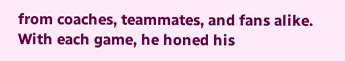from coaches, teammates, and fans alike. With each game, he honed his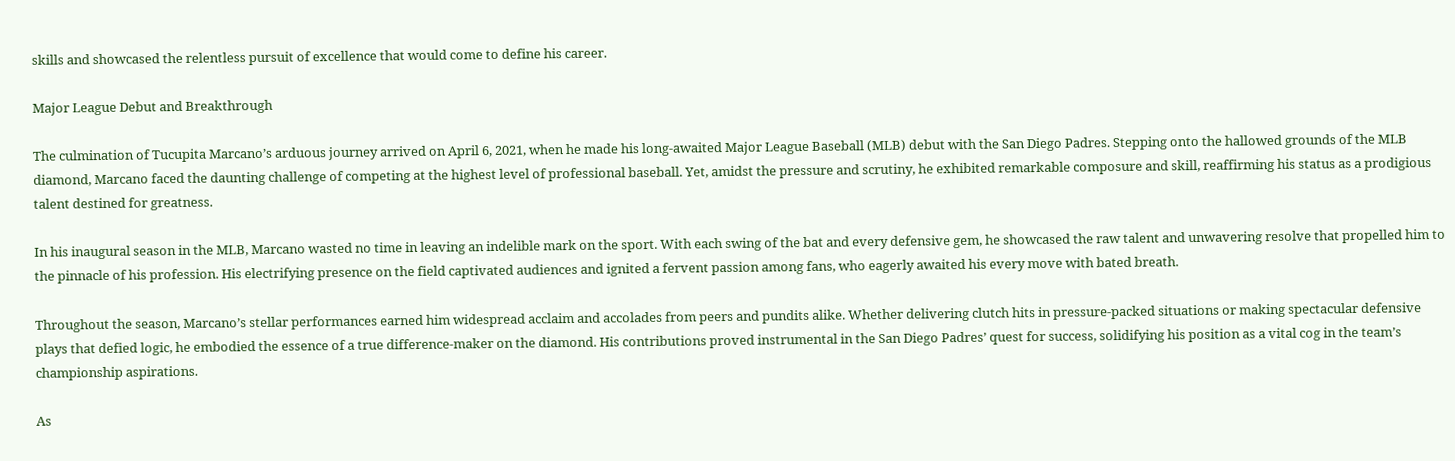skills and showcased the relentless pursuit of excellence that would come to define his career.

Major League Debut and Breakthrough

The culmination of Tucupita Marcano’s arduous journey arrived on April 6, 2021, when he made his long-awaited Major League Baseball (MLB) debut with the San Diego Padres. Stepping onto the hallowed grounds of the MLB diamond, Marcano faced the daunting challenge of competing at the highest level of professional baseball. Yet, amidst the pressure and scrutiny, he exhibited remarkable composure and skill, reaffirming his status as a prodigious talent destined for greatness.

In his inaugural season in the MLB, Marcano wasted no time in leaving an indelible mark on the sport. With each swing of the bat and every defensive gem, he showcased the raw talent and unwavering resolve that propelled him to the pinnacle of his profession. His electrifying presence on the field captivated audiences and ignited a fervent passion among fans, who eagerly awaited his every move with bated breath.

Throughout the season, Marcano’s stellar performances earned him widespread acclaim and accolades from peers and pundits alike. Whether delivering clutch hits in pressure-packed situations or making spectacular defensive plays that defied logic, he embodied the essence of a true difference-maker on the diamond. His contributions proved instrumental in the San Diego Padres’ quest for success, solidifying his position as a vital cog in the team’s championship aspirations.

As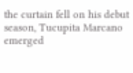the curtain fell on his debut season, Tucupita Marcano emerged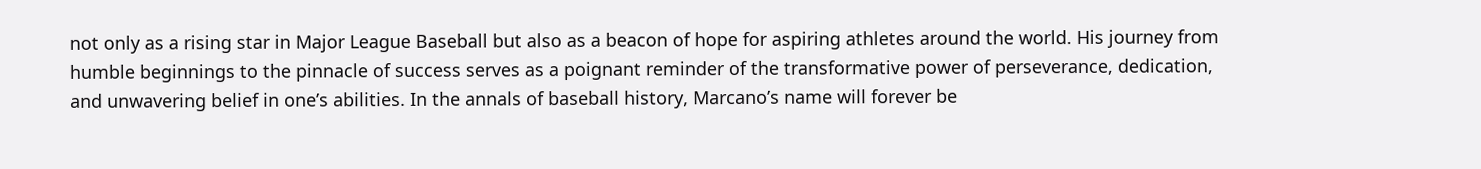not only as a rising star in Major League Baseball but also as a beacon of hope for aspiring athletes around the world. His journey from humble beginnings to the pinnacle of success serves as a poignant reminder of the transformative power of perseverance, dedication, and unwavering belief in one’s abilities. In the annals of baseball history, Marcano’s name will forever be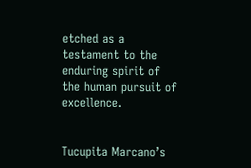etched as a testament to the enduring spirit of the human pursuit of excellence.


Tucupita Marcano’s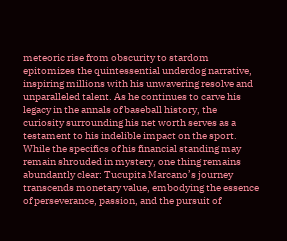meteoric rise from obscurity to stardom epitomizes the quintessential underdog narrative, inspiring millions with his unwavering resolve and unparalleled talent. As he continues to carve his legacy in the annals of baseball history, the curiosity surrounding his net worth serves as a testament to his indelible impact on the sport. While the specifics of his financial standing may remain shrouded in mystery, one thing remains abundantly clear: Tucupita Marcano’s journey transcends monetary value, embodying the essence of perseverance, passion, and the pursuit of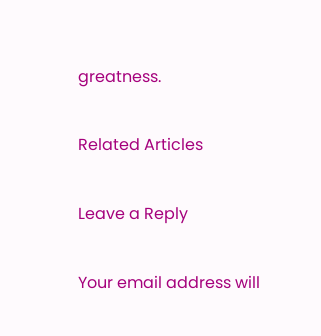greatness.

Related Articles

Leave a Reply

Your email address will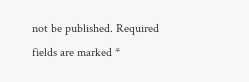not be published. Required fields are marked *